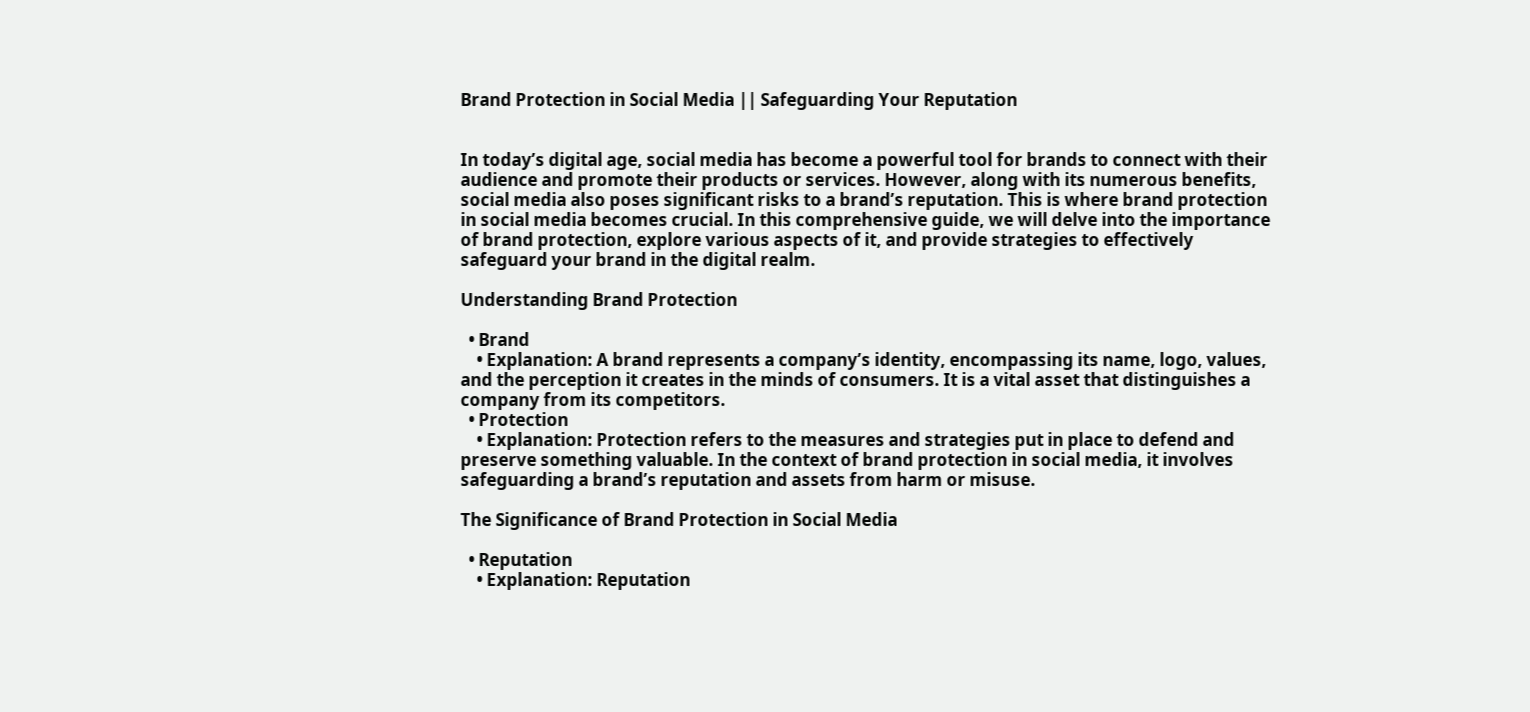Brand Protection in Social Media || Safeguarding Your Reputation


In today’s digital age, social media has become a powerful tool for brands to connect with their audience and promote their products or services. However, along with its numerous benefits, social media also poses significant risks to a brand’s reputation. This is where brand protection in social media becomes crucial. In this comprehensive guide, we will delve into the importance of brand protection, explore various aspects of it, and provide strategies to effectively safeguard your brand in the digital realm.

Understanding Brand Protection

  • Brand
    • Explanation: A brand represents a company’s identity, encompassing its name, logo, values, and the perception it creates in the minds of consumers. It is a vital asset that distinguishes a company from its competitors.
  • Protection
    • Explanation: Protection refers to the measures and strategies put in place to defend and preserve something valuable. In the context of brand protection in social media, it involves safeguarding a brand’s reputation and assets from harm or misuse.

The Significance of Brand Protection in Social Media

  • Reputation
    • Explanation: Reputation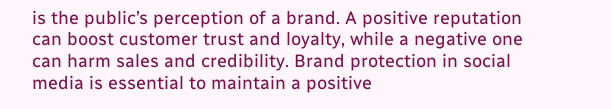is the public’s perception of a brand. A positive reputation can boost customer trust and loyalty, while a negative one can harm sales and credibility. Brand protection in social media is essential to maintain a positive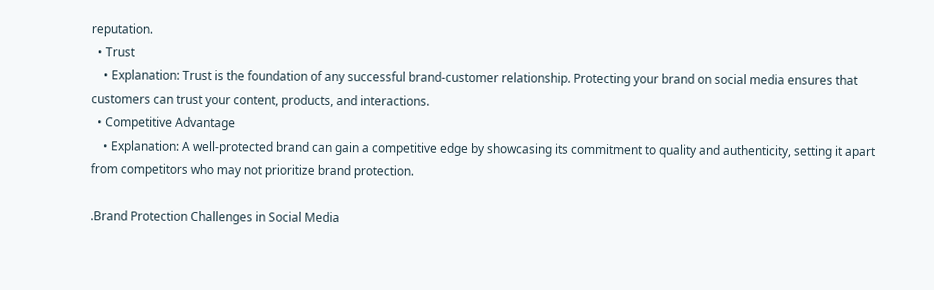reputation.
  • Trust
    • Explanation: Trust is the foundation of any successful brand-customer relationship. Protecting your brand on social media ensures that customers can trust your content, products, and interactions.
  • Competitive Advantage
    • Explanation: A well-protected brand can gain a competitive edge by showcasing its commitment to quality and authenticity, setting it apart from competitors who may not prioritize brand protection.

.Brand Protection Challenges in Social Media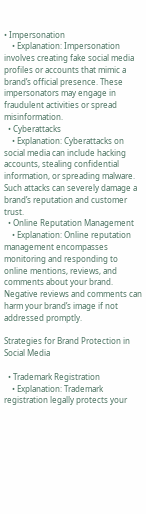• Impersonation
    • Explanation: Impersonation involves creating fake social media profiles or accounts that mimic a brand’s official presence. These impersonators may engage in fraudulent activities or spread misinformation.
  • Cyberattacks
    • Explanation: Cyberattacks on social media can include hacking accounts, stealing confidential information, or spreading malware. Such attacks can severely damage a brand’s reputation and customer trust.
  • Online Reputation Management
    • Explanation: Online reputation management encompasses monitoring and responding to online mentions, reviews, and comments about your brand. Negative reviews and comments can harm your brand’s image if not addressed promptly.

Strategies for Brand Protection in Social Media

  • Trademark Registration
    • Explanation: Trademark registration legally protects your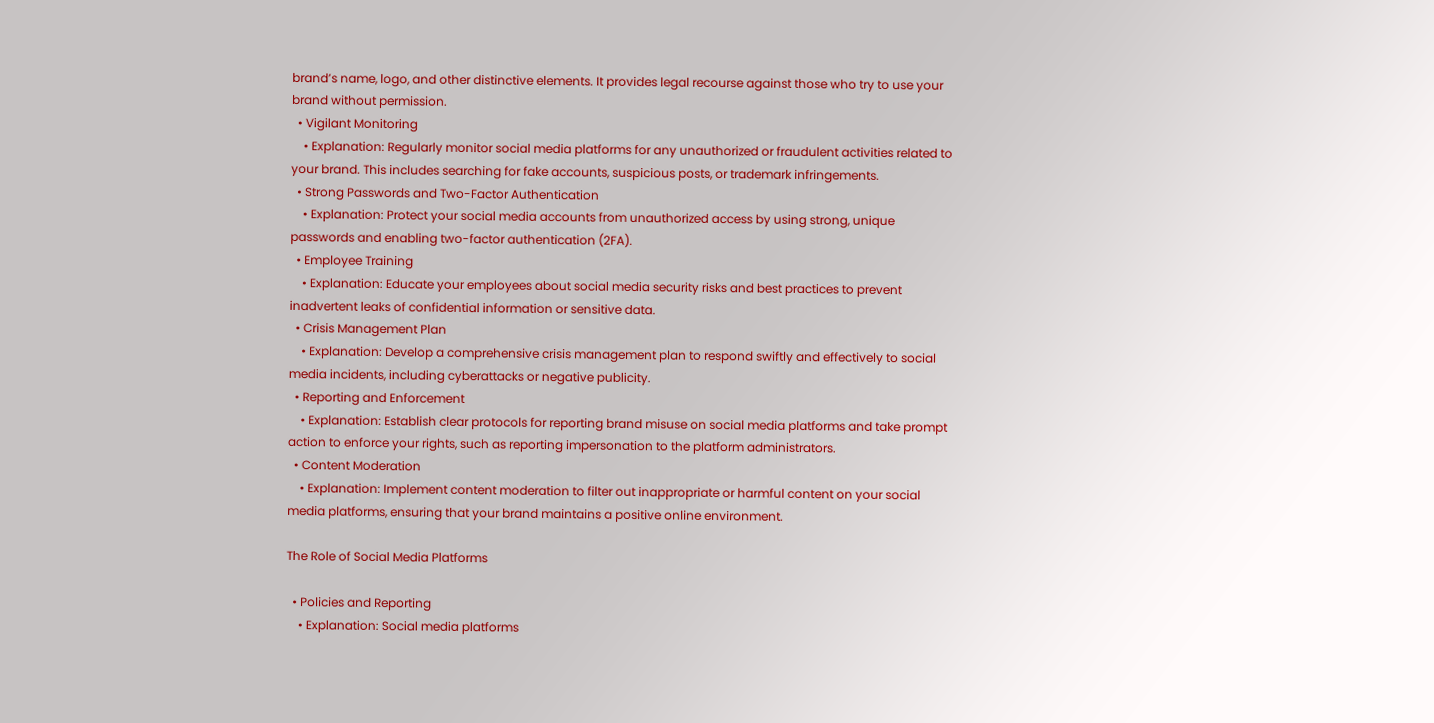brand’s name, logo, and other distinctive elements. It provides legal recourse against those who try to use your brand without permission.
  • Vigilant Monitoring
    • Explanation: Regularly monitor social media platforms for any unauthorized or fraudulent activities related to your brand. This includes searching for fake accounts, suspicious posts, or trademark infringements.
  • Strong Passwords and Two-Factor Authentication
    • Explanation: Protect your social media accounts from unauthorized access by using strong, unique passwords and enabling two-factor authentication (2FA).
  • Employee Training
    • Explanation: Educate your employees about social media security risks and best practices to prevent inadvertent leaks of confidential information or sensitive data.
  • Crisis Management Plan
    • Explanation: Develop a comprehensive crisis management plan to respond swiftly and effectively to social media incidents, including cyberattacks or negative publicity.
  • Reporting and Enforcement
    • Explanation: Establish clear protocols for reporting brand misuse on social media platforms and take prompt action to enforce your rights, such as reporting impersonation to the platform administrators.
  • Content Moderation
    • Explanation: Implement content moderation to filter out inappropriate or harmful content on your social media platforms, ensuring that your brand maintains a positive online environment.

The Role of Social Media Platforms

  • Policies and Reporting
    • Explanation: Social media platforms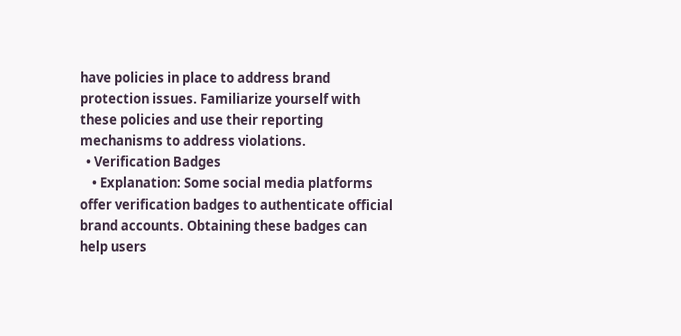have policies in place to address brand protection issues. Familiarize yourself with these policies and use their reporting mechanisms to address violations.
  • Verification Badges
    • Explanation: Some social media platforms offer verification badges to authenticate official brand accounts. Obtaining these badges can help users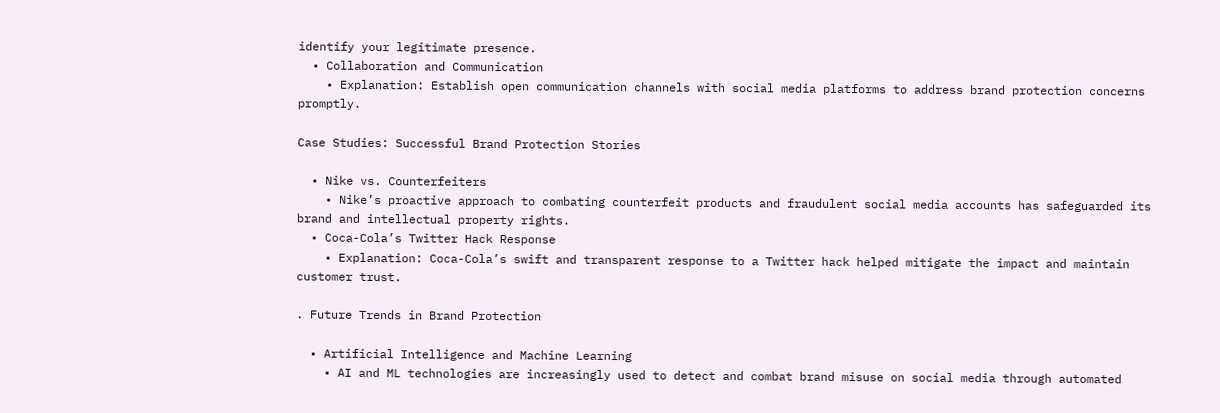identify your legitimate presence.
  • Collaboration and Communication
    • Explanation: Establish open communication channels with social media platforms to address brand protection concerns promptly.

Case Studies: Successful Brand Protection Stories

  • Nike vs. Counterfeiters
    • Nike’s proactive approach to combating counterfeit products and fraudulent social media accounts has safeguarded its brand and intellectual property rights.
  • Coca-Cola’s Twitter Hack Response
    • Explanation: Coca-Cola’s swift and transparent response to a Twitter hack helped mitigate the impact and maintain customer trust.

. Future Trends in Brand Protection

  • Artificial Intelligence and Machine Learning
    • AI and ML technologies are increasingly used to detect and combat brand misuse on social media through automated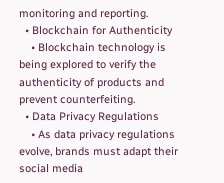monitoring and reporting.
  • Blockchain for Authenticity
    • Blockchain technology is being explored to verify the authenticity of products and prevent counterfeiting.
  • Data Privacy Regulations
    • As data privacy regulations evolve, brands must adapt their social media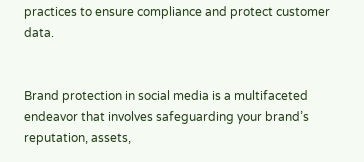practices to ensure compliance and protect customer data.


Brand protection in social media is a multifaceted endeavor that involves safeguarding your brand’s reputation, assets,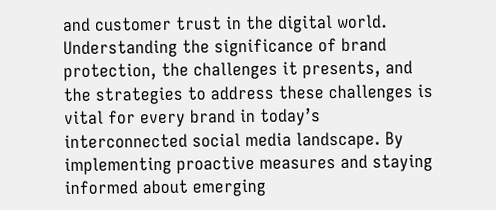and customer trust in the digital world. Understanding the significance of brand protection, the challenges it presents, and the strategies to address these challenges is vital for every brand in today’s interconnected social media landscape. By implementing proactive measures and staying informed about emerging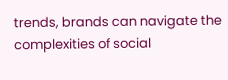trends, brands can navigate the complexities of social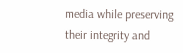media while preserving their integrity and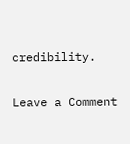credibility.

Leave a Comment